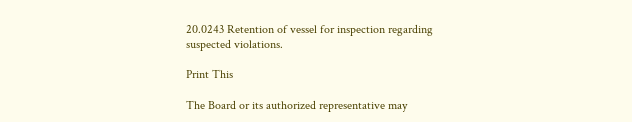20.0243 Retention of vessel for inspection regarding suspected violations.

Print This

The Board or its authorized representative may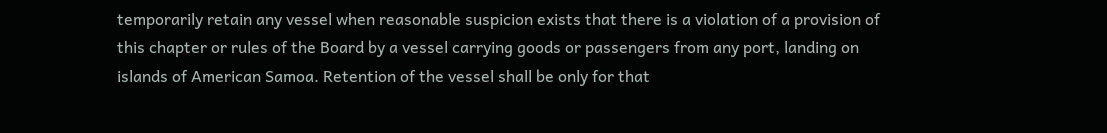temporarily retain any vessel when reasonable suspicion exists that there is a violation of a provision of this chapter or rules of the Board by a vessel carrying goods or passengers from any port, landing on islands of American Samoa. Retention of the vessel shall be only for that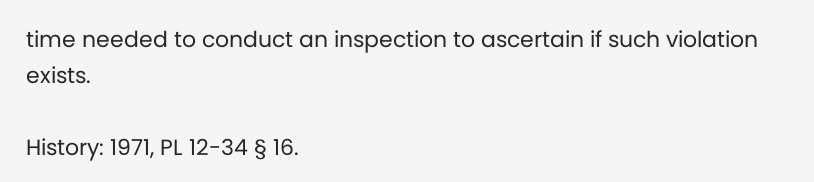time needed to conduct an inspection to ascertain if such violation exists.

History: 1971, PL 12-34 § 16.